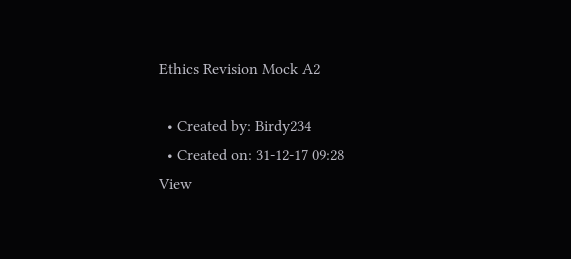Ethics Revision Mock A2

  • Created by: Birdy234
  • Created on: 31-12-17 09:28
View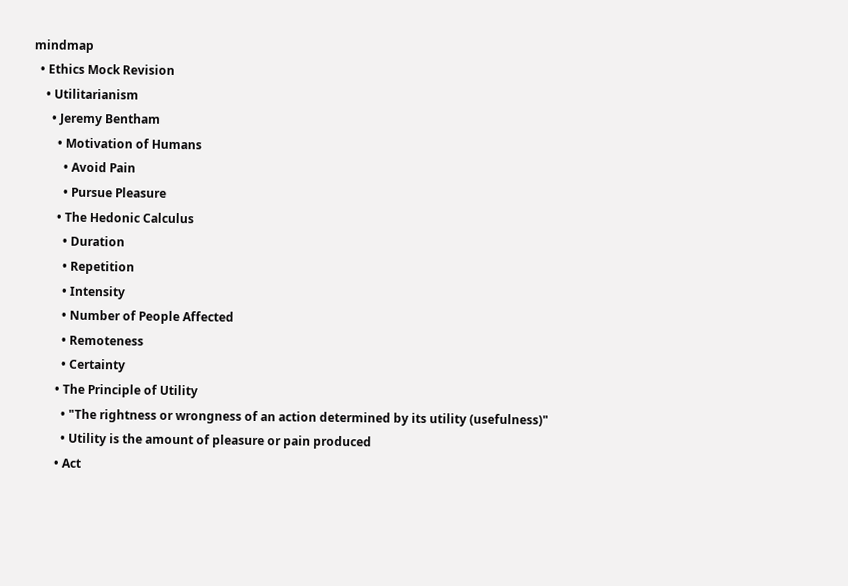mindmap
  • Ethics Mock Revision
    • Utilitarianism
      • Jeremy Bentham
        • Motivation of Humans
          • Avoid Pain
          • Pursue Pleasure
        • The Hedonic Calculus
          • Duration
          • Repetition
          • Intensity
          • Number of People Affected
          • Remoteness
          • Certainty
        • The Principle of Utility
          • "The rightness or wrongness of an action determined by its utility (usefulness)"
          • Utility is the amount of pleasure or pain produced
        • Act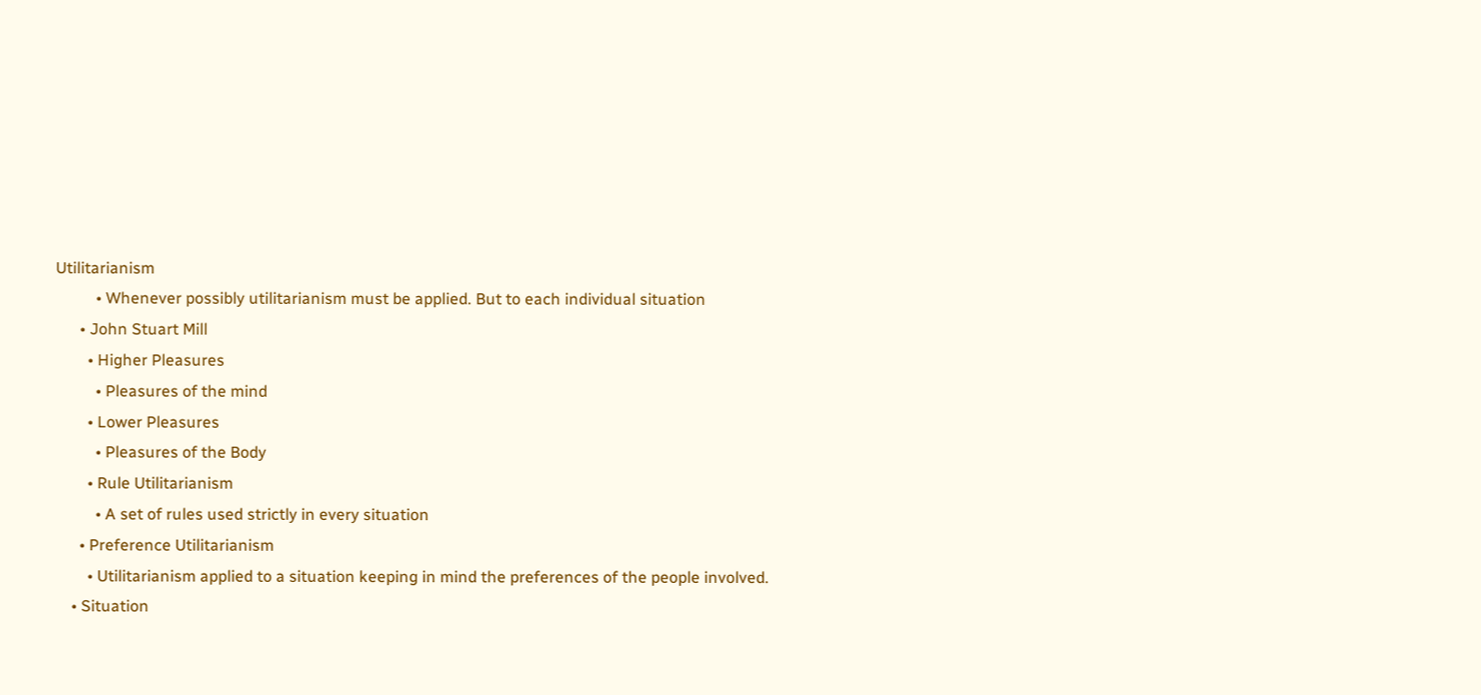Utilitarianism
          • Whenever possibly utilitarianism must be applied. But to each individual situation
      • John Stuart Mill
        • Higher Pleasures
          • Pleasures of the mind
        • Lower Pleasures
          • Pleasures of the Body
        • Rule Utilitarianism
          • A set of rules used strictly in every situation
      • Preference Utilitarianism
        • Utilitarianism applied to a situation keeping in mind the preferences of the people involved.
    • Situation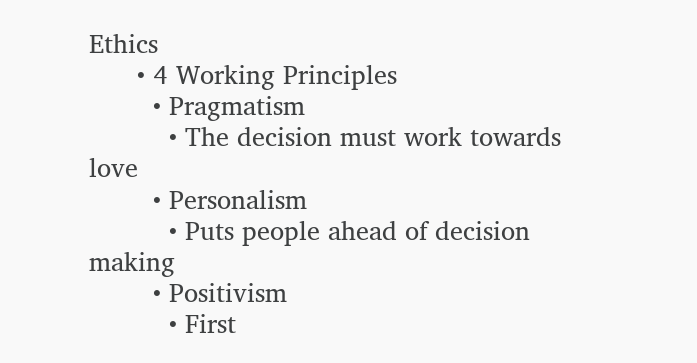Ethics
      • 4 Working Principles
        • Pragmatism
          • The decision must work towards love
        • Personalism
          • Puts people ahead of decision making
        • Positivism
          • First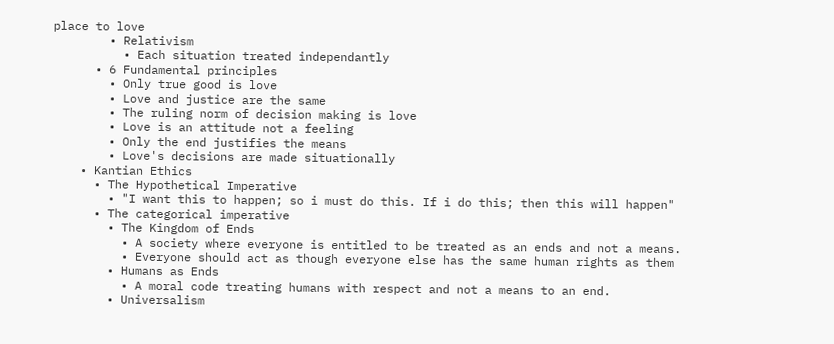place to love
        • Relativism
          • Each situation treated independantly
      • 6 Fundamental principles
        • Only true good is love
        • Love and justice are the same
        • The ruling norm of decision making is love
        • Love is an attitude not a feeling
        • Only the end justifies the means
        • Love's decisions are made situationally
    • Kantian Ethics
      • The Hypothetical Imperative
        • "I want this to happen; so i must do this. If i do this; then this will happen"
      • The categorical imperative
        • The Kingdom of Ends
          • A society where everyone is entitled to be treated as an ends and not a means.
          • Everyone should act as though everyone else has the same human rights as them
        • Humans as Ends
          • A moral code treating humans with respect and not a means to an end.
        • Universalism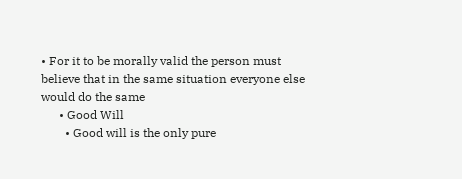• For it to be morally valid the person must believe that in the same situation everyone else would do the same
      • Good Will
        • Good will is the only pure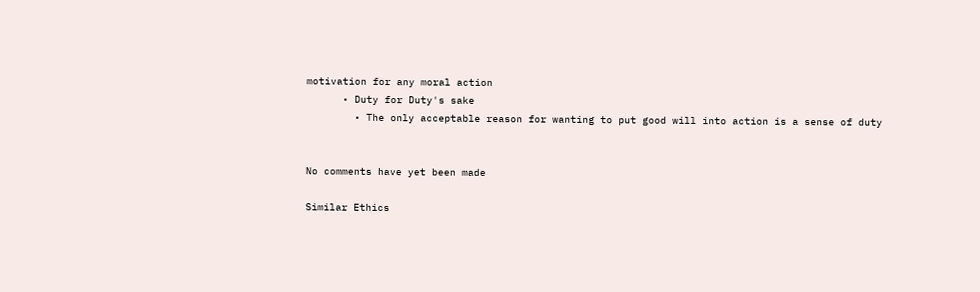motivation for any moral action
      • Duty for Duty's sake
        • The only acceptable reason for wanting to put good will into action is a sense of duty


No comments have yet been made

Similar Ethics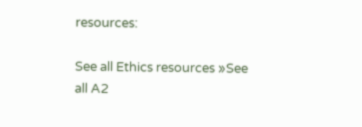resources:

See all Ethics resources »See all A2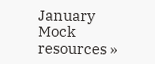January Mock resources »